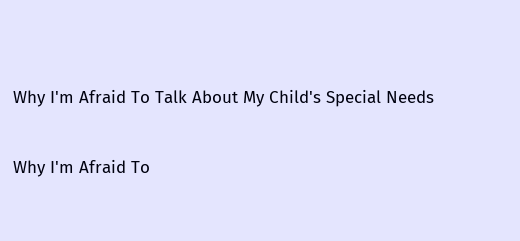Why I'm Afraid To Talk About My Child's Special Needs

Why I'm Afraid To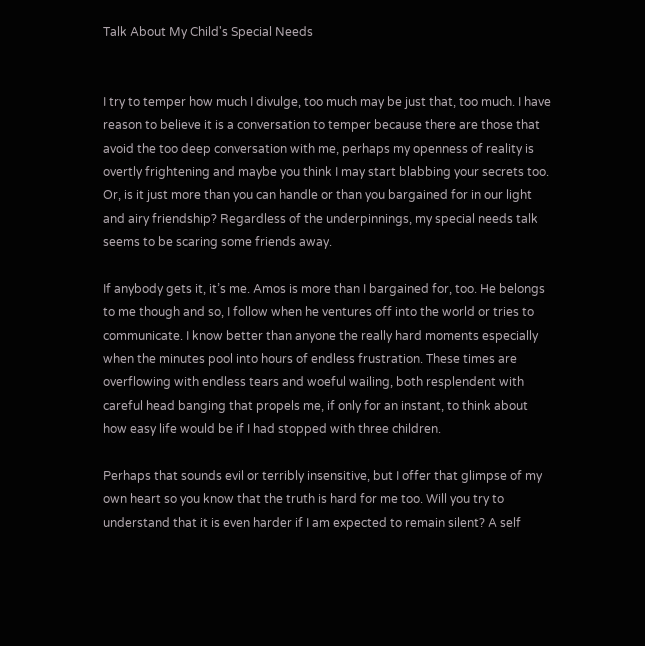Talk About My Child's Special Needs


I try to temper how much I divulge, too much may be just that, too much. I have reason to believe it is a conversation to temper because there are those that avoid the too deep conversation with me, perhaps my openness of reality is overtly frightening and maybe you think I may start blabbing your secrets too. Or, is it just more than you can handle or than you bargained for in our light and airy friendship? Regardless of the underpinnings, my special needs talk seems to be scaring some friends away.

If anybody gets it, it’s me. Amos is more than I bargained for, too. He belongs to me though and so, I follow when he ventures off into the world or tries to communicate. I know better than anyone the really hard moments especially when the minutes pool into hours of endless frustration. These times are overflowing with endless tears and woeful wailing, both resplendent with careful head banging that propels me, if only for an instant, to think about how easy life would be if I had stopped with three children.

Perhaps that sounds evil or terribly insensitive, but I offer that glimpse of my own heart so you know that the truth is hard for me too. Will you try to understand that it is even harder if I am expected to remain silent? A self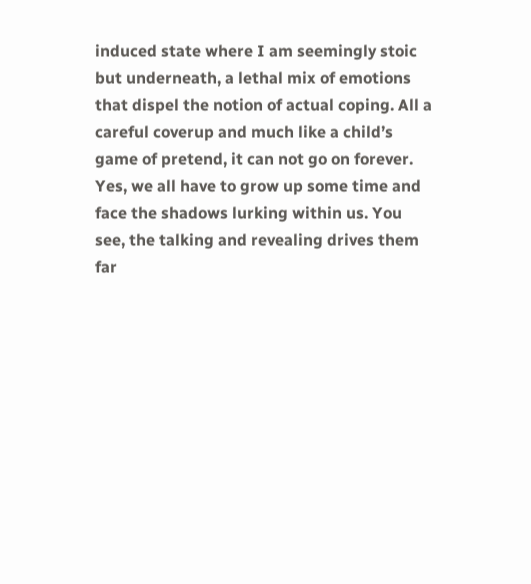induced state where I am seemingly stoic but underneath, a lethal mix of emotions that dispel the notion of actual coping. All a careful coverup and much like a child’s game of pretend, it can not go on forever. Yes, we all have to grow up some time and face the shadows lurking within us. You see, the talking and revealing drives them far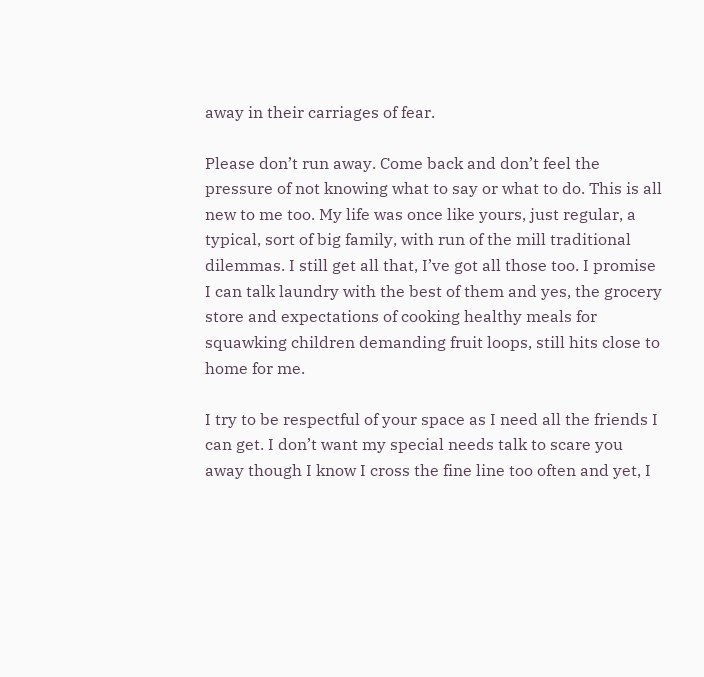away in their carriages of fear.

Please don’t run away. Come back and don’t feel the pressure of not knowing what to say or what to do. This is all new to me too. My life was once like yours, just regular, a typical, sort of big family, with run of the mill traditional dilemmas. I still get all that, I’ve got all those too. I promise I can talk laundry with the best of them and yes, the grocery store and expectations of cooking healthy meals for squawking children demanding fruit loops, still hits close to home for me.

I try to be respectful of your space as I need all the friends I can get. I don’t want my special needs talk to scare you away though I know I cross the fine line too often and yet, I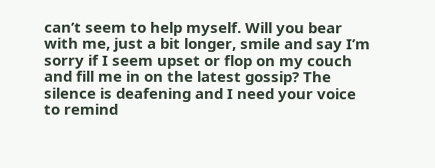can’t seem to help myself. Will you bear with me, just a bit longer, smile and say I’m sorry if I seem upset or flop on my couch and fill me in on the latest gossip? The silence is deafening and I need your voice to remind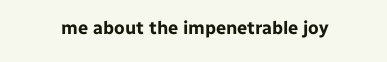me about the impenetrable joy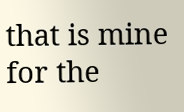that is mine for the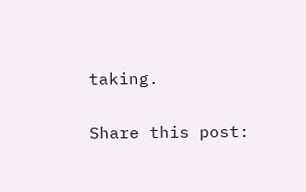taking.

Share this post: